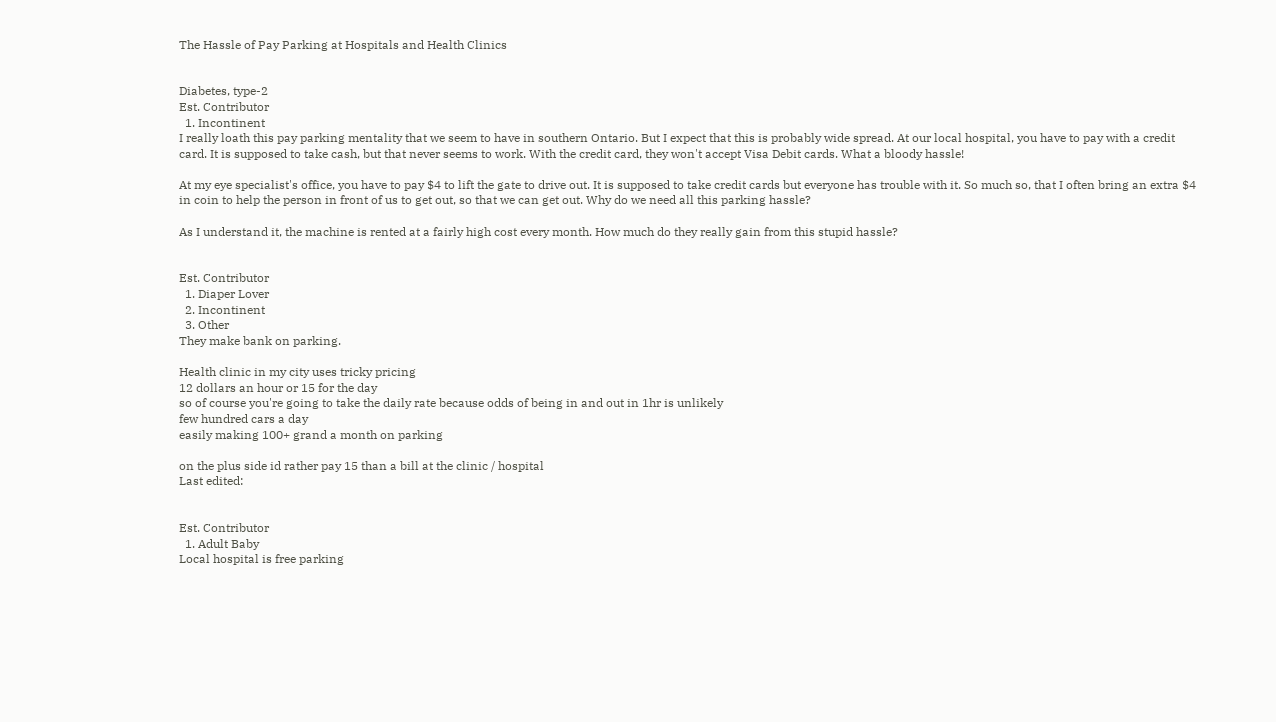The Hassle of Pay Parking at Hospitals and Health Clinics


Diabetes, type-2
Est. Contributor
  1. Incontinent
I really loath this pay parking mentality that we seem to have in southern Ontario. But I expect that this is probably wide spread. At our local hospital, you have to pay with a credit card. It is supposed to take cash, but that never seems to work. With the credit card, they won't accept Visa Debit cards. What a bloody hassle!

At my eye specialist's office, you have to pay $4 to lift the gate to drive out. It is supposed to take credit cards but everyone has trouble with it. So much so, that I often bring an extra $4 in coin to help the person in front of us to get out, so that we can get out. Why do we need all this parking hassle?

As I understand it, the machine is rented at a fairly high cost every month. How much do they really gain from this stupid hassle?


Est. Contributor
  1. Diaper Lover
  2. Incontinent
  3. Other
They make bank on parking.

Health clinic in my city uses tricky pricing
12 dollars an hour or 15 for the day
so of course you're going to take the daily rate because odds of being in and out in 1hr is unlikely
few hundred cars a day
easily making 100+ grand a month on parking

on the plus side id rather pay 15 than a bill at the clinic / hospital
Last edited:


Est. Contributor
  1. Adult Baby
Local hospital is free parking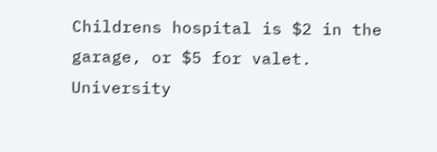Childrens hospital is $2 in the garage, or $5 for valet.
University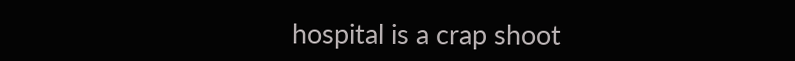hospital is a crap shoot